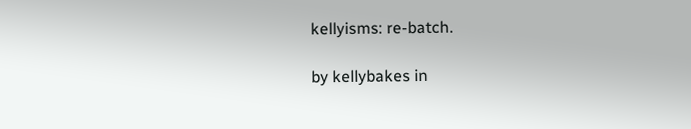kellyisms: re-batch.

by kellybakes in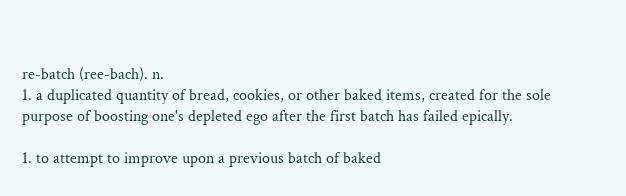re-batch (ree-bach). n.
1. a duplicated quantity of bread, cookies, or other baked items, created for the sole purpose of boosting one's depleted ego after the first batch has failed epically.

1. to attempt to improve upon a previous batch of baked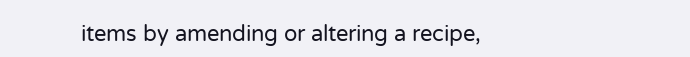items by amending or altering a recipe,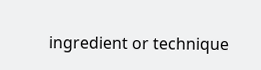ingredient or technique